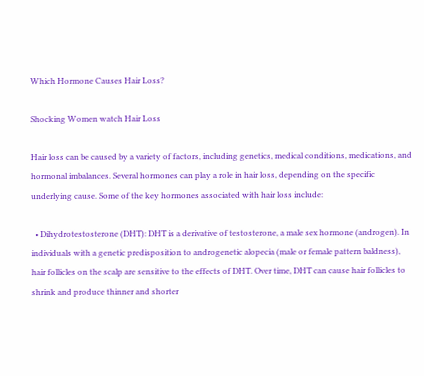Which Hormone Causes Hair Loss?

Shocking Women watch Hair Loss

Hair loss can be caused by a variety of factors, including genetics, medical conditions, medications, and hormonal imbalances. Several hormones can play a role in hair loss, depending on the specific underlying cause. Some of the key hormones associated with hair loss include:

  • Dihydrotestosterone (DHT): DHT is a derivative of testosterone, a male sex hormone (androgen). In individuals with a genetic predisposition to androgenetic alopecia (male or female pattern baldness), hair follicles on the scalp are sensitive to the effects of DHT. Over time, DHT can cause hair follicles to shrink and produce thinner and shorter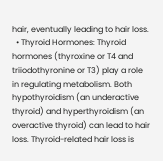hair, eventually leading to hair loss.
  • Thyroid Hormones: Thyroid hormones (thyroxine or T4 and triiodothyronine or T3) play a role in regulating metabolism. Both hypothyroidism (an underactive thyroid) and hyperthyroidism (an overactive thyroid) can lead to hair loss. Thyroid-related hair loss is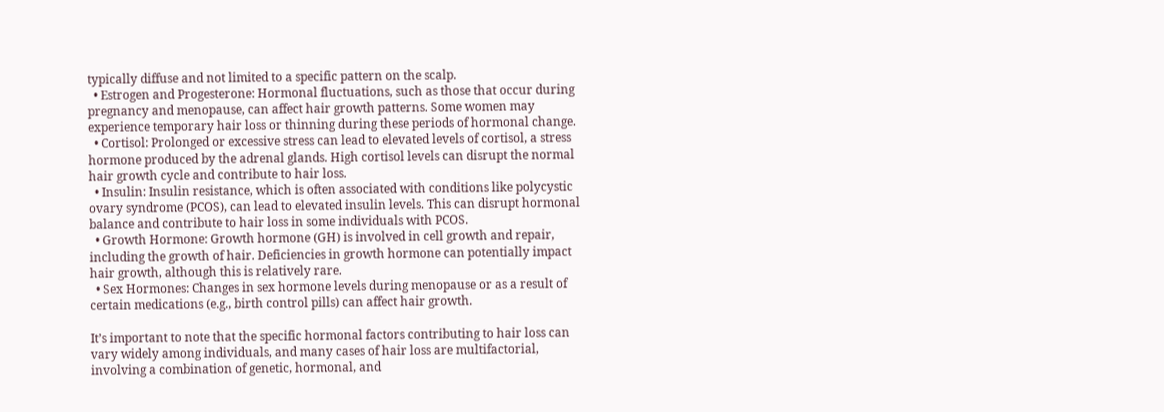typically diffuse and not limited to a specific pattern on the scalp.
  • Estrogen and Progesterone: Hormonal fluctuations, such as those that occur during pregnancy and menopause, can affect hair growth patterns. Some women may experience temporary hair loss or thinning during these periods of hormonal change.
  • Cortisol: Prolonged or excessive stress can lead to elevated levels of cortisol, a stress hormone produced by the adrenal glands. High cortisol levels can disrupt the normal hair growth cycle and contribute to hair loss.
  • Insulin: Insulin resistance, which is often associated with conditions like polycystic ovary syndrome (PCOS), can lead to elevated insulin levels. This can disrupt hormonal balance and contribute to hair loss in some individuals with PCOS.
  • Growth Hormone: Growth hormone (GH) is involved in cell growth and repair, including the growth of hair. Deficiencies in growth hormone can potentially impact hair growth, although this is relatively rare.
  • Sex Hormones: Changes in sex hormone levels during menopause or as a result of certain medications (e.g., birth control pills) can affect hair growth.

It’s important to note that the specific hormonal factors contributing to hair loss can vary widely among individuals, and many cases of hair loss are multifactorial, involving a combination of genetic, hormonal, and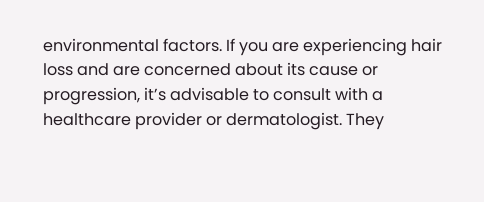environmental factors. If you are experiencing hair loss and are concerned about its cause or progression, it’s advisable to consult with a healthcare provider or dermatologist. They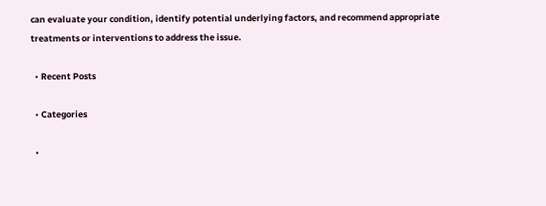can evaluate your condition, identify potential underlying factors, and recommend appropriate treatments or interventions to address the issue.

  • Recent Posts

  • Categories

  •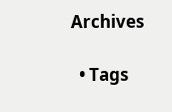Archives

  • Tags